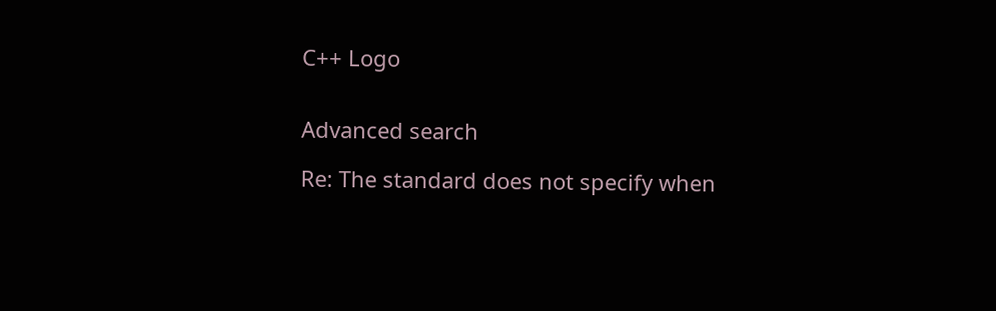C++ Logo


Advanced search

Re: The standard does not specify when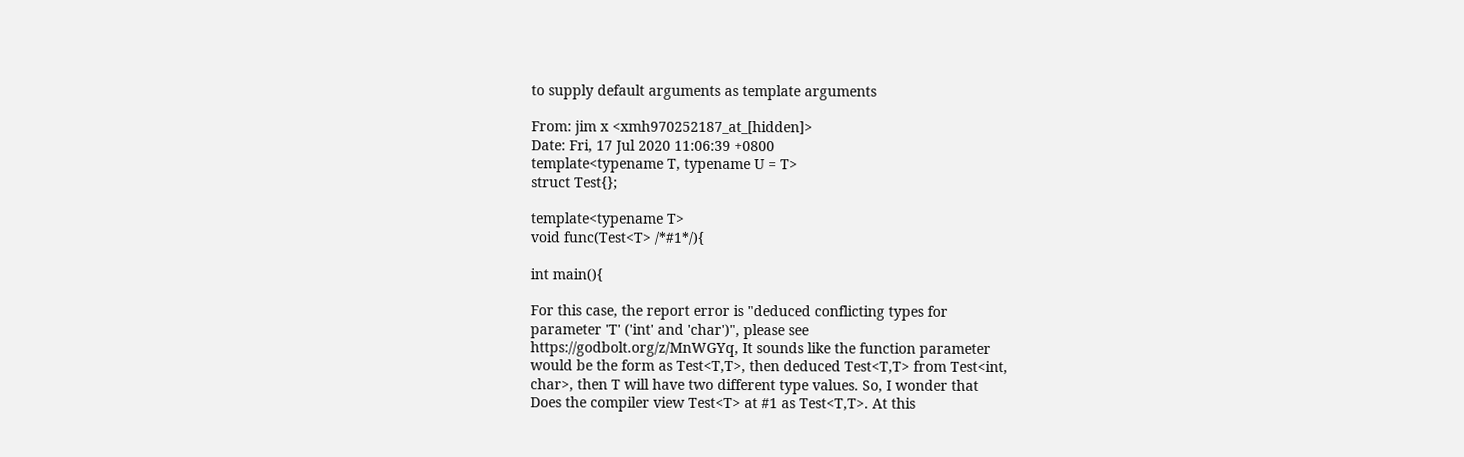to supply default arguments as template arguments

From: jim x <xmh970252187_at_[hidden]>
Date: Fri, 17 Jul 2020 11:06:39 +0800
template<typename T, typename U = T>
struct Test{};

template<typename T>
void func(Test<T> /*#1*/){

int main(){

For this case, the report error is "deduced conflicting types for
parameter 'T' ('int' and 'char')", please see
https://godbolt.org/z/MnWGYq, It sounds like the function parameter
would be the form as Test<T,T>, then deduced Test<T,T> from Test<int,
char>, then T will have two different type values. So, I wonder that
Does the compiler view Test<T> at #1 as Test<T,T>. At this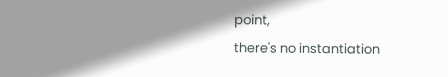point,
there's no instantiation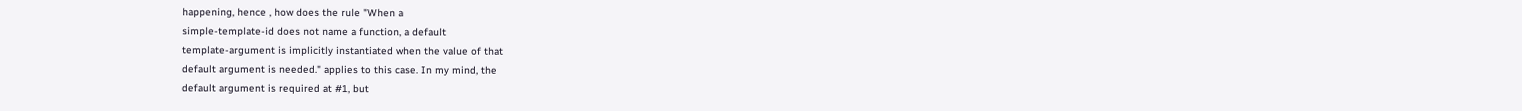happening, hence , how does the rule "When a
simple-template-id does not name a function, a default
template-argument is implicitly instantiated when the value of that
default argument is needed." applies to this case. In my mind, the
default argument is required at #1, but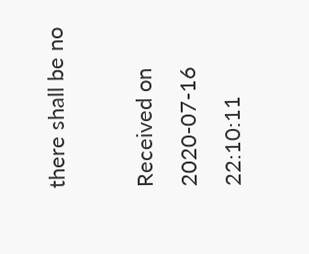there shall be no

Received on 2020-07-16 22:10:11